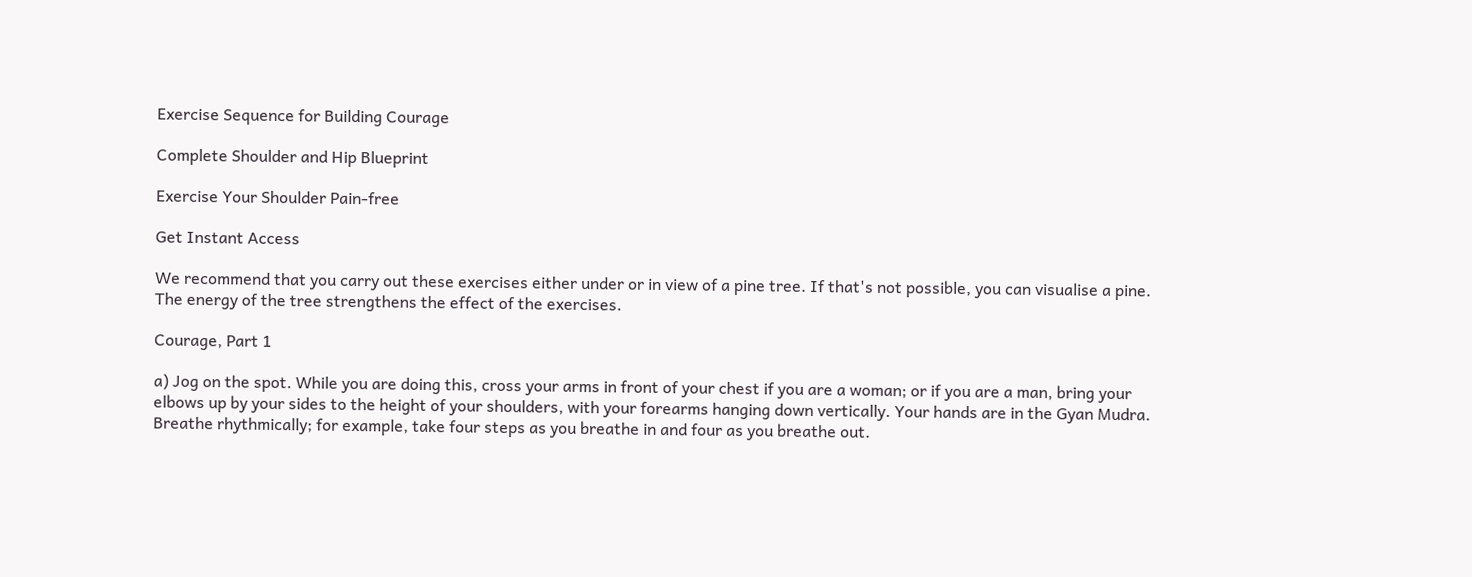Exercise Sequence for Building Courage

Complete Shoulder and Hip Blueprint

Exercise Your Shoulder Pain-free

Get Instant Access

We recommend that you carry out these exercises either under or in view of a pine tree. If that's not possible, you can visualise a pine. The energy of the tree strengthens the effect of the exercises.

Courage, Part 1

a) Jog on the spot. While you are doing this, cross your arms in front of your chest if you are a woman; or if you are a man, bring your elbows up by your sides to the height of your shoulders, with your forearms hanging down vertically. Your hands are in the Gyan Mudra. Breathe rhythmically; for example, take four steps as you breathe in and four as you breathe out.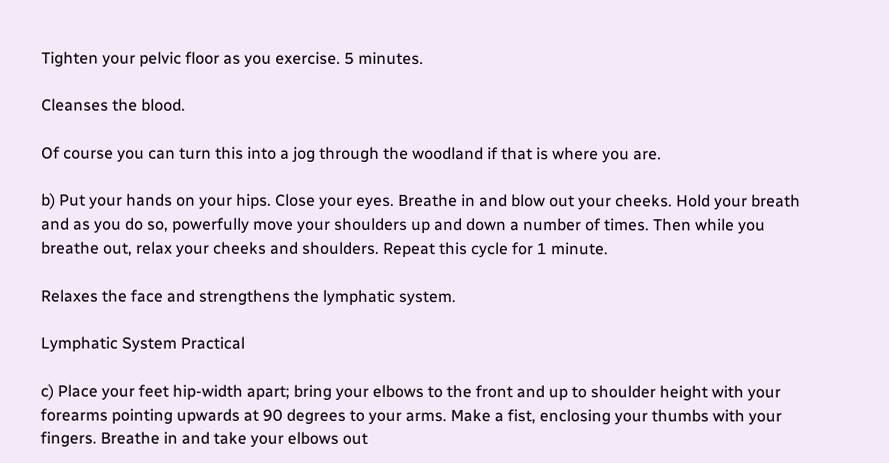Tighten your pelvic floor as you exercise. 5 minutes.

Cleanses the blood.

Of course you can turn this into a jog through the woodland if that is where you are.

b) Put your hands on your hips. Close your eyes. Breathe in and blow out your cheeks. Hold your breath and as you do so, powerfully move your shoulders up and down a number of times. Then while you breathe out, relax your cheeks and shoulders. Repeat this cycle for 1 minute.

Relaxes the face and strengthens the lymphatic system.

Lymphatic System Practical

c) Place your feet hip-width apart; bring your elbows to the front and up to shoulder height with your forearms pointing upwards at 90 degrees to your arms. Make a fist, enclosing your thumbs with your fingers. Breathe in and take your elbows out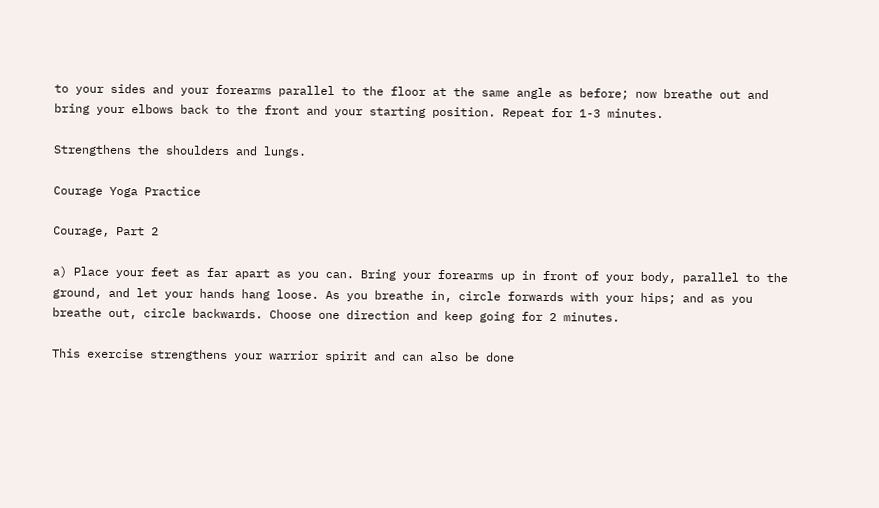to your sides and your forearms parallel to the floor at the same angle as before; now breathe out and bring your elbows back to the front and your starting position. Repeat for 1-3 minutes.

Strengthens the shoulders and lungs.

Courage Yoga Practice

Courage, Part 2

a) Place your feet as far apart as you can. Bring your forearms up in front of your body, parallel to the ground, and let your hands hang loose. As you breathe in, circle forwards with your hips; and as you breathe out, circle backwards. Choose one direction and keep going for 2 minutes.

This exercise strengthens your warrior spirit and can also be done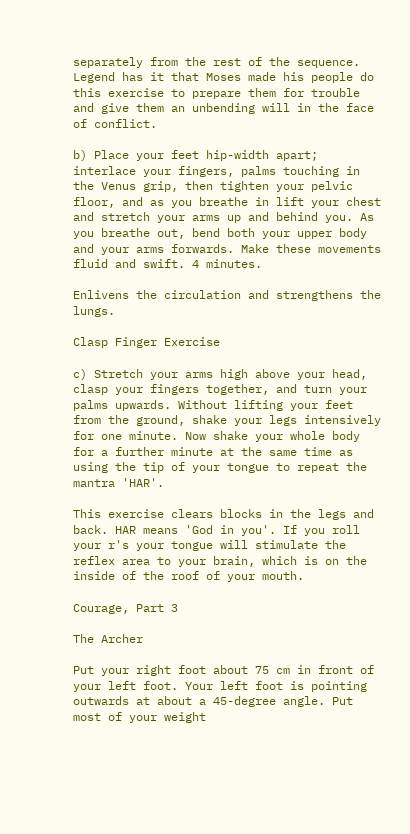separately from the rest of the sequence. Legend has it that Moses made his people do this exercise to prepare them for trouble and give them an unbending will in the face of conflict.

b) Place your feet hip-width apart; interlace your fingers, palms touching in the Venus grip, then tighten your pelvic floor, and as you breathe in lift your chest and stretch your arms up and behind you. As you breathe out, bend both your upper body and your arms forwards. Make these movements fluid and swift. 4 minutes.

Enlivens the circulation and strengthens the lungs.

Clasp Finger Exercise

c) Stretch your arms high above your head, clasp your fingers together, and turn your palms upwards. Without lifting your feet from the ground, shake your legs intensively for one minute. Now shake your whole body for a further minute at the same time as using the tip of your tongue to repeat the mantra 'HAR'.

This exercise clears blocks in the legs and back. HAR means 'God in you'. If you roll your r's your tongue will stimulate the reflex area to your brain, which is on the inside of the roof of your mouth.

Courage, Part 3

The Archer

Put your right foot about 75 cm in front of your left foot. Your left foot is pointing outwards at about a 45-degree angle. Put most of your weight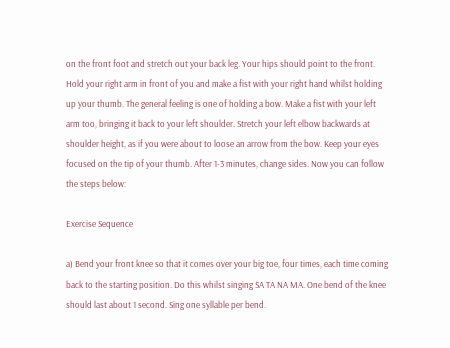on the front foot and stretch out your back leg. Your hips should point to the front. Hold your right arm in front of you and make a fist with your right hand whilst holding up your thumb. The general feeling is one of holding a bow. Make a fist with your left arm too, bringing it back to your left shoulder. Stretch your left elbow backwards at shoulder height, as if you were about to loose an arrow from the bow. Keep your eyes focused on the tip of your thumb. After 1-3 minutes, change sides. Now you can follow the steps below:

Exercise Sequence

a) Bend your front knee so that it comes over your big toe, four times, each time coming back to the starting position. Do this whilst singing SA TA NA MA. One bend of the knee should last about 1 second. Sing one syllable per bend.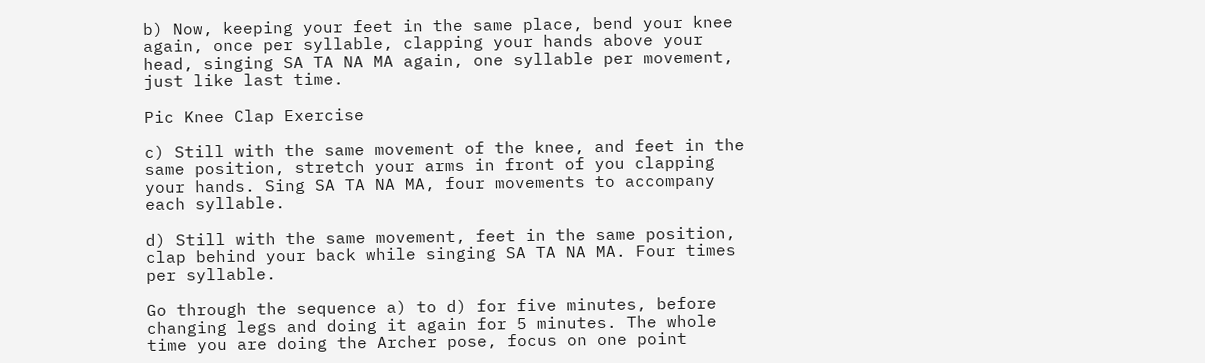b) Now, keeping your feet in the same place, bend your knee again, once per syllable, clapping your hands above your head, singing SA TA NA MA again, one syllable per movement, just like last time.

Pic Knee Clap Exercise

c) Still with the same movement of the knee, and feet in the same position, stretch your arms in front of you clapping your hands. Sing SA TA NA MA, four movements to accompany each syllable.

d) Still with the same movement, feet in the same position, clap behind your back while singing SA TA NA MA. Four times per syllable.

Go through the sequence a) to d) for five minutes, before changing legs and doing it again for 5 minutes. The whole time you are doing the Archer pose, focus on one point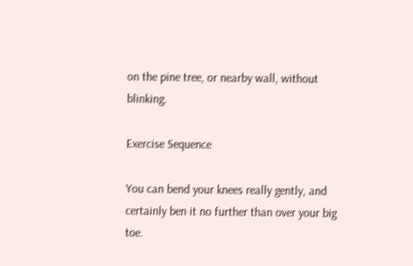on the pine tree, or nearby wall, without blinking.

Exercise Sequence

You can bend your knees really gently, and certainly ben it no further than over your big toe.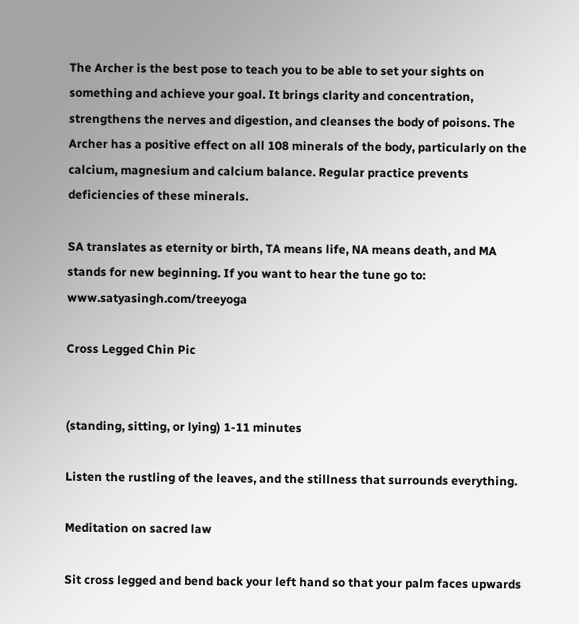The Archer is the best pose to teach you to be able to set your sights on something and achieve your goal. It brings clarity and concentration, strengthens the nerves and digestion, and cleanses the body of poisons. The Archer has a positive effect on all 108 minerals of the body, particularly on the calcium, magnesium and calcium balance. Regular practice prevents deficiencies of these minerals.

SA translates as eternity or birth, TA means life, NA means death, and MA stands for new beginning. If you want to hear the tune go to: www.satyasingh.com/treeyoga

Cross Legged Chin Pic


(standing, sitting, or lying) 1-11 minutes

Listen the rustling of the leaves, and the stillness that surrounds everything.

Meditation on sacred law

Sit cross legged and bend back your left hand so that your palm faces upwards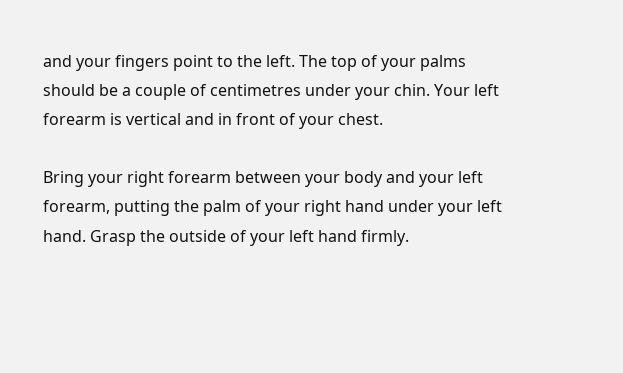and your fingers point to the left. The top of your palms should be a couple of centimetres under your chin. Your left forearm is vertical and in front of your chest.

Bring your right forearm between your body and your left forearm, putting the palm of your right hand under your left hand. Grasp the outside of your left hand firmly.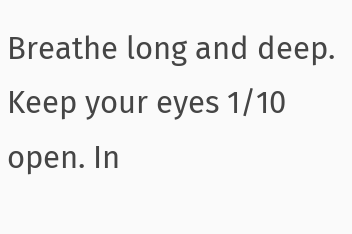Breathe long and deep. Keep your eyes 1/10 open. In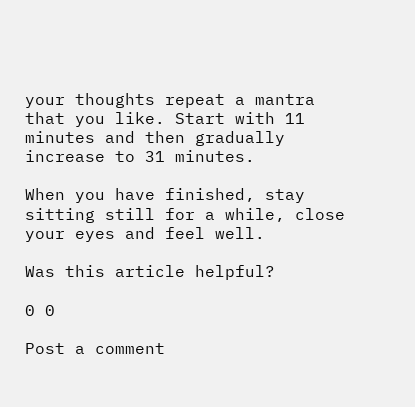your thoughts repeat a mantra that you like. Start with 11 minutes and then gradually increase to 31 minutes.

When you have finished, stay sitting still for a while, close your eyes and feel well.

Was this article helpful?

0 0

Post a comment